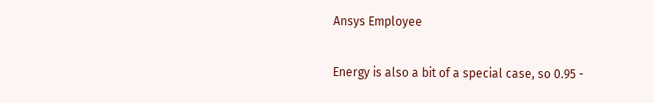Ansys Employee

Energy is also a bit of a special case, so 0.95 -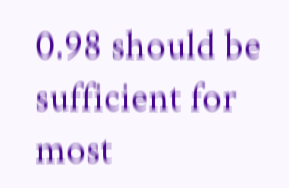0.98 should be sufficient for most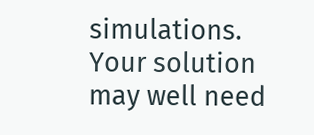simulations. Your solution may well need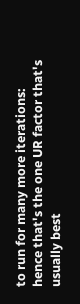to run for many more iterations: hence that's the one UR factor that's usually best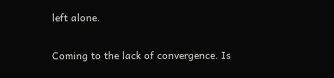left alone.

Coming to the lack of convergence. Is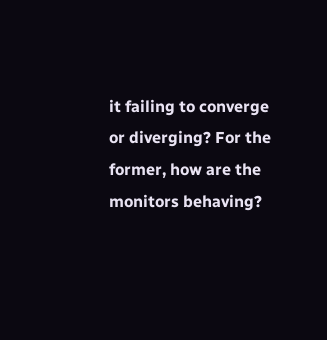it failing to converge or diverging? For the former, how are the monitors behaving?